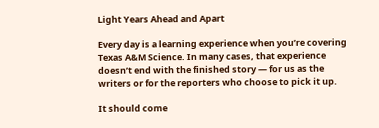Light Years Ahead and Apart

Every day is a learning experience when you’re covering Texas A&M Science. In many cases, that experience doesn’t end with the finished story — for us as the writers or for the reporters who choose to pick it up.

It should come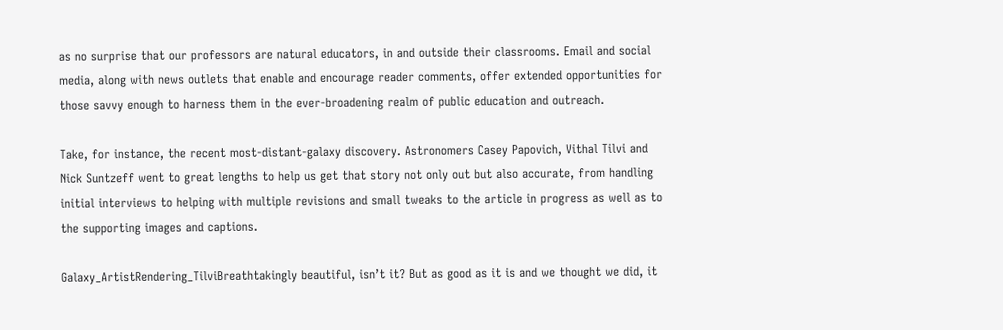as no surprise that our professors are natural educators, in and outside their classrooms. Email and social media, along with news outlets that enable and encourage reader comments, offer extended opportunities for those savvy enough to harness them in the ever-broadening realm of public education and outreach.

Take, for instance, the recent most-distant-galaxy discovery. Astronomers Casey Papovich, Vithal Tilvi and Nick Suntzeff went to great lengths to help us get that story not only out but also accurate, from handling initial interviews to helping with multiple revisions and small tweaks to the article in progress as well as to the supporting images and captions.

Galaxy_ArtistRendering_TilviBreathtakingly beautiful, isn’t it? But as good as it is and we thought we did, it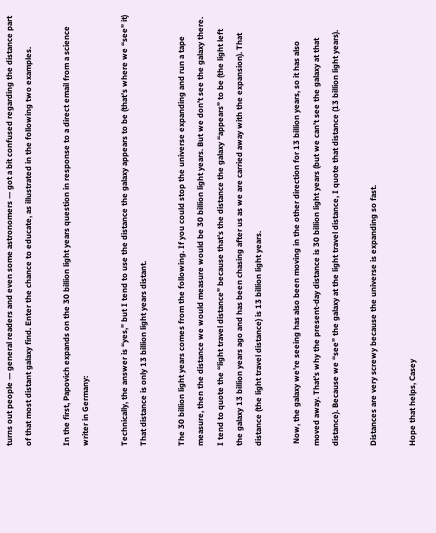turns out people — general readers and even some astronomers — got a bit confused regarding the distance part of that most distant galaxy find. Enter the chance to educate, as illustrated in the following two examples.

In the first, Papovich expands on the 30 billion light years question in response to a direct email from a science writer in Germany:

Technically, the answer is “yes,” but I tend to use the distance the galaxy appears to be (that’s where we “see” it) That distance is only 13 billion light years distant.

The 30 billion light years comes from the following. If you could stop the universe expanding and run a tape measure, then the distance we would measure would be 30 billion light years. But we don’t see the galaxy there. I tend to quote the “light travel distance” because that’s the distance the galaxy “appears” to be (the light left the galaxy 13 billion years ago and has been chasing after us as we are carried away with the expansion). That distance (the light travel distance) is 13 billion light years.

 Now, the galaxy we’re seeing has also been moving in the other direction for 13 billion years, so it has also moved away. That’s why the present-day distance is 30 billion light years (but we can’t see the galaxy at that distance). Because we “see” the galaxy at the light travel distance, I quote that distance (13 billion light years).

Distances are very screwy because the universe is expanding so fast.

Hope that helps, Casey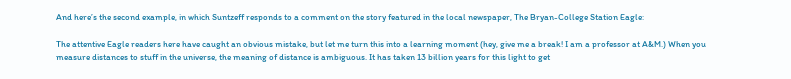And here’s the second example, in which Suntzeff responds to a comment on the story featured in the local newspaper, The Bryan-College Station Eagle:

The attentive Eagle readers here have caught an obvious mistake, but let me turn this into a learning moment (hey, give me a break! I am a professor at A&M.) When you measure distances to stuff in the universe, the meaning of distance is ambiguous. It has taken 13 billion years for this light to get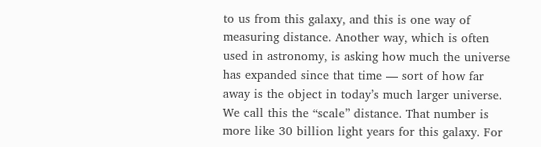to us from this galaxy, and this is one way of measuring distance. Another way, which is often used in astronomy, is asking how much the universe has expanded since that time — sort of how far away is the object in today’s much larger universe. We call this the “scale” distance. That number is more like 30 billion light years for this galaxy. For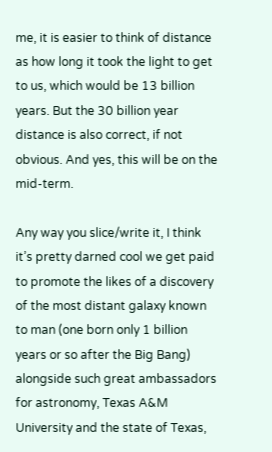me, it is easier to think of distance as how long it took the light to get to us, which would be 13 billion years. But the 30 billion year distance is also correct, if not obvious. And yes, this will be on the mid-term.

Any way you slice/write it, I think it’s pretty darned cool we get paid to promote the likes of a discovery of the most distant galaxy known to man (one born only 1 billion years or so after the Big Bang) alongside such great ambassadors for astronomy, Texas A&M University and the state of Texas,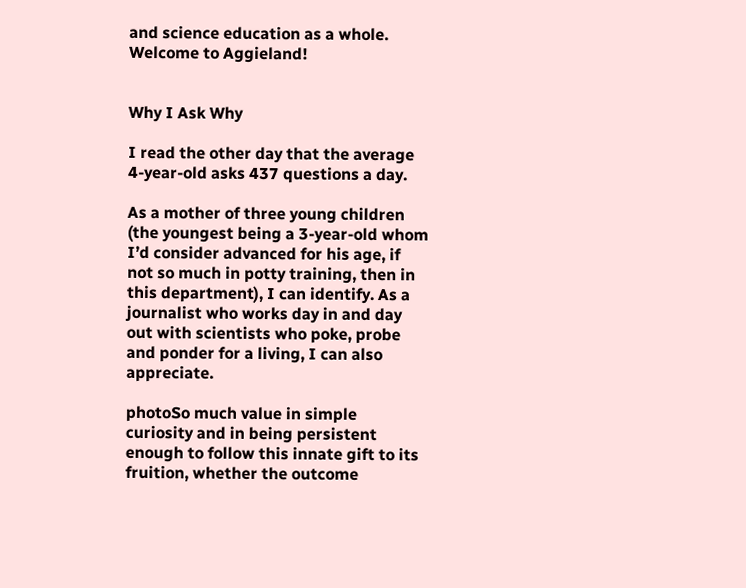and science education as a whole. Welcome to Aggieland!


Why I Ask Why

I read the other day that the average 4-year-old asks 437 questions a day.

As a mother of three young children (the youngest being a 3-year-old whom I’d consider advanced for his age, if not so much in potty training, then in this department), I can identify. As a journalist who works day in and day out with scientists who poke, probe and ponder for a living, I can also appreciate.

photoSo much value in simple curiosity and in being persistent enough to follow this innate gift to its fruition, whether the outcome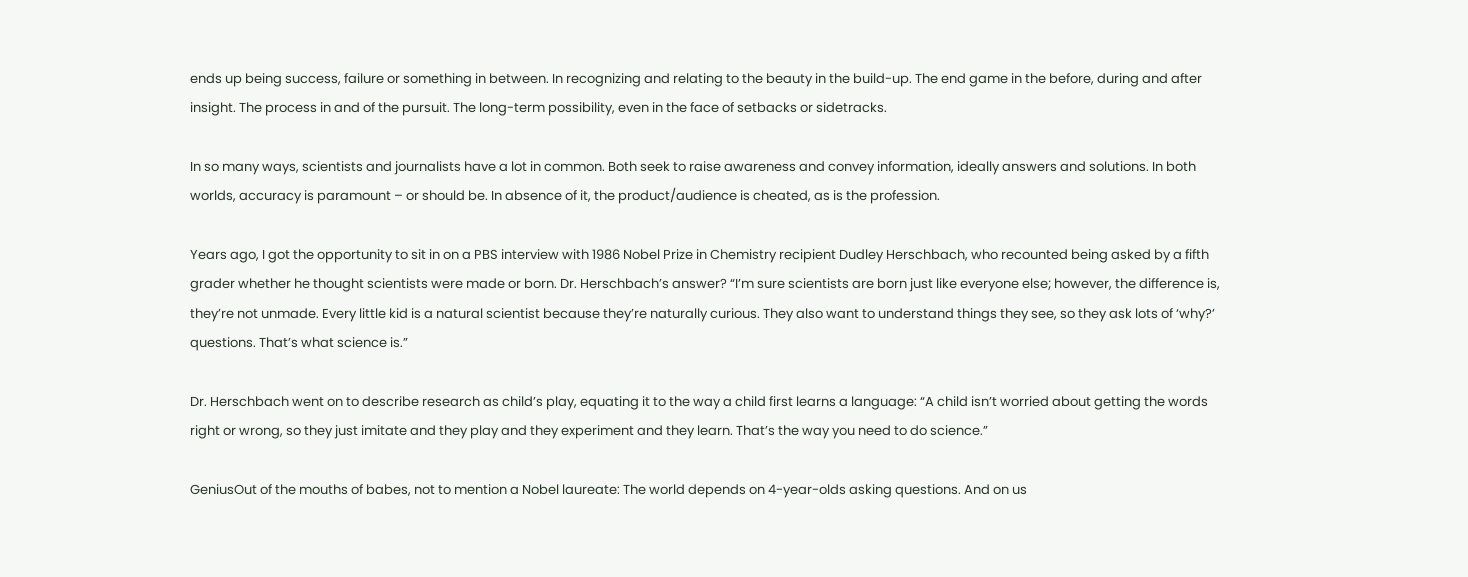ends up being success, failure or something in between. In recognizing and relating to the beauty in the build-up. The end game in the before, during and after insight. The process in and of the pursuit. The long-term possibility, even in the face of setbacks or sidetracks.

In so many ways, scientists and journalists have a lot in common. Both seek to raise awareness and convey information, ideally answers and solutions. In both worlds, accuracy is paramount – or should be. In absence of it, the product/audience is cheated, as is the profession.

Years ago, I got the opportunity to sit in on a PBS interview with 1986 Nobel Prize in Chemistry recipient Dudley Herschbach, who recounted being asked by a fifth grader whether he thought scientists were made or born. Dr. Herschbach’s answer? “I’m sure scientists are born just like everyone else; however, the difference is, they’re not unmade. Every little kid is a natural scientist because they’re naturally curious. They also want to understand things they see, so they ask lots of ‘why?’ questions. That’s what science is.”

Dr. Herschbach went on to describe research as child’s play, equating it to the way a child first learns a language: “A child isn’t worried about getting the words right or wrong, so they just imitate and they play and they experiment and they learn. That’s the way you need to do science.”

GeniusOut of the mouths of babes, not to mention a Nobel laureate: The world depends on 4-year-olds asking questions. And on us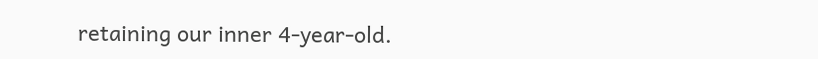retaining our inner 4-year-old.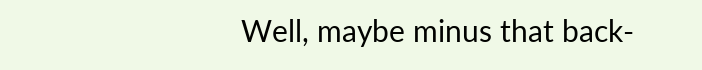Well, maybe minus that back-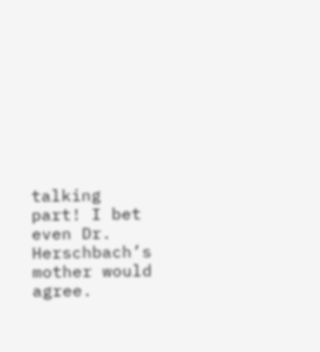talking part! I bet even Dr. Herschbach’s mother would agree.